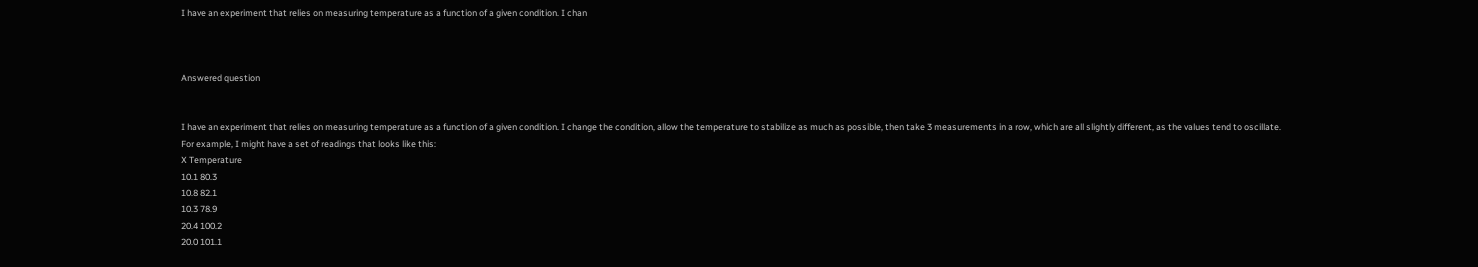I have an experiment that relies on measuring temperature as a function of a given condition. I chan



Answered question


I have an experiment that relies on measuring temperature as a function of a given condition. I change the condition, allow the temperature to stabilize as much as possible, then take 3 measurements in a row, which are all slightly different, as the values tend to oscillate.
For example, I might have a set of readings that looks like this:
X Temperature
10.1 80.3
10.8 82.1
10.3 78.9
20.4 100.2
20.0 101.1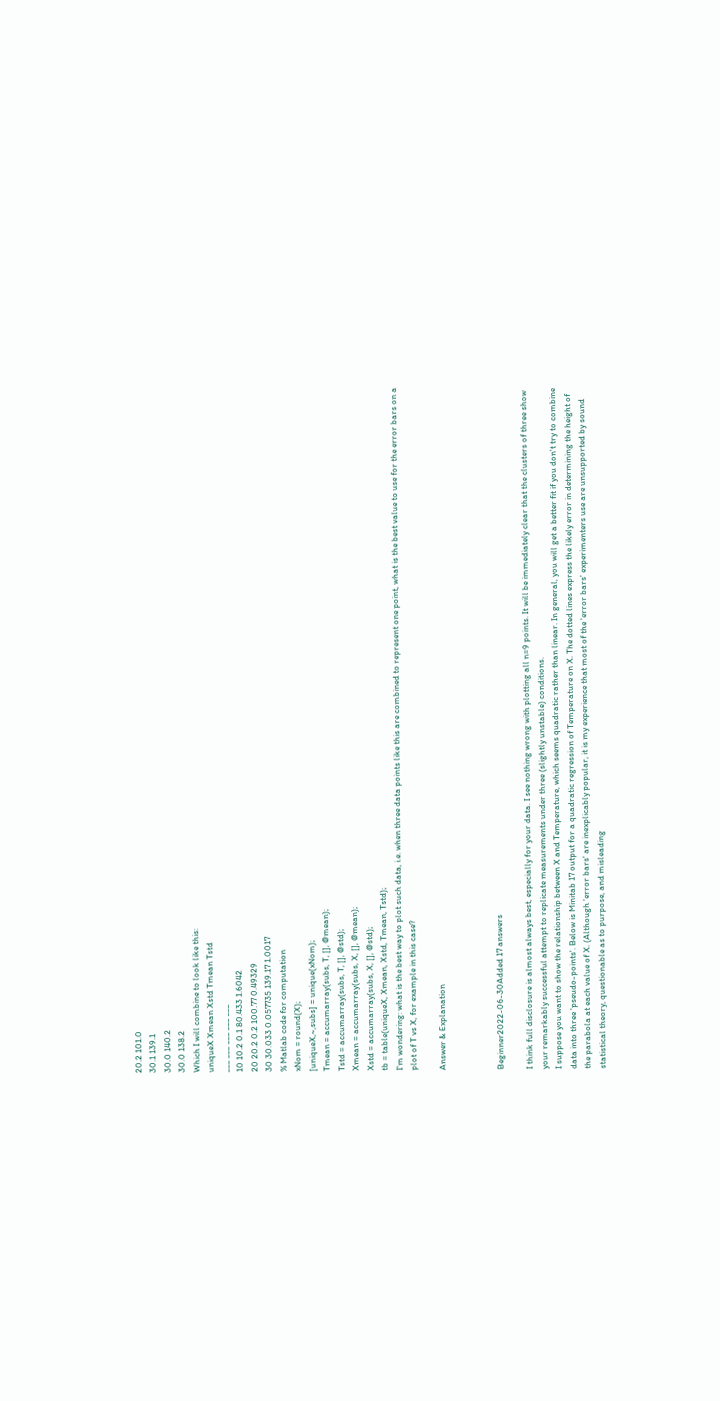20.2 101.0
30.1 139.1
30.0 140.2
30.0 138.2
Which I will combine to look like this:
uniqueX Xmean Xstd Tmean Tstd
___ ___ ___ ___ ___
10 10.2 0.1 80.433 1.6042
20 20.2 0.2 100.77 0.49329
30 30.033 0.057735 139.17 1.0017
% Matlab code for computation
xNom = round(X);
[uniqueX,~,subs] = unique(xNom);
Tmean = accumarray(subs, T, [], @mean);
Tstd = accumarray(subs, T, [], @std);
Xmean = accumarray(subs, X, [], @mean);
Xstd = accumarray(subs, X, [], @std);
tb = table(uniqueX, Xmean, Xstd, Tmean, Tstd);
I'm wondering: what is the best way to plot such data, i.e. when three data points like this are combined to represent one point, what is the best value to use for the error bars on a plot of T vs X, for example in this case?

Answer & Explanation



Beginner2022-06-30Added 17 answers

I think full disclosure is almost always best, especially for your data. I see nothing wrong with plotting all n=9 points. It will be immediately clear that the clusters of three show your remarkably successful attempt to replicate measurements under three (slightly unstable) conditions.
I suppose you want to show the relationship between X and Temperature, which seems quadratic rather than linear. In general, you will get a better fit if you don't try to combine data into three 'pseudo-points'. Below is Minitab 17 output for a quadratic regression of Temperature on X. The dotted lines express the likely error in determining the height of the parabola at each value of X. (Although 'error bars' are inexplicably popular, it is my experience that most of the 'error bars' experimenters use are unsupported by sound statistical theory, questionable as to purpose, and misleading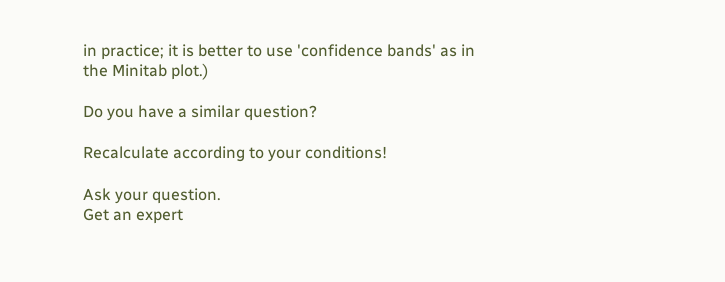in practice; it is better to use 'confidence bands' as in the Minitab plot.)

Do you have a similar question?

Recalculate according to your conditions!

Ask your question.
Get an expert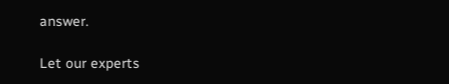answer.

Let our experts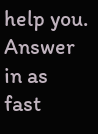help you. Answer in as fast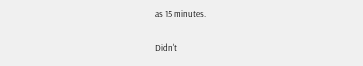as 15 minutes.

Didn't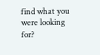find what you were looking for?